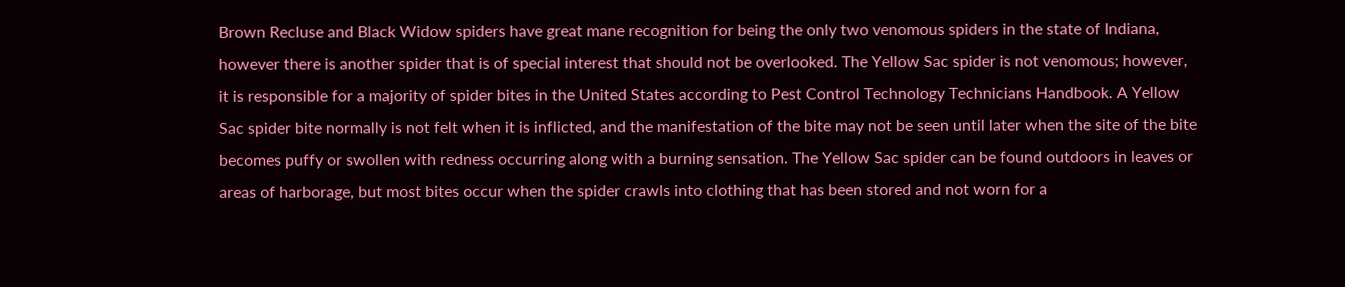Brown Recluse and Black Widow spiders have great mane recognition for being the only two venomous spiders in the state of Indiana, however there is another spider that is of special interest that should not be overlooked. The Yellow Sac spider is not venomous; however, it is responsible for a majority of spider bites in the United States according to Pest Control Technology Technicians Handbook. A Yellow Sac spider bite normally is not felt when it is inflicted, and the manifestation of the bite may not be seen until later when the site of the bite becomes puffy or swollen with redness occurring along with a burning sensation. The Yellow Sac spider can be found outdoors in leaves or areas of harborage, but most bites occur when the spider crawls into clothing that has been stored and not worn for a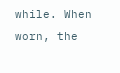while. When worn, the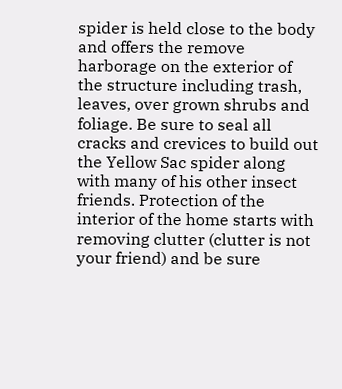spider is held close to the body and offers the remove harborage on the exterior of the structure including trash, leaves, over grown shrubs and foliage. Be sure to seal all cracks and crevices to build out the Yellow Sac spider along with many of his other insect friends. Protection of the interior of the home starts with removing clutter (clutter is not your friend) and be sure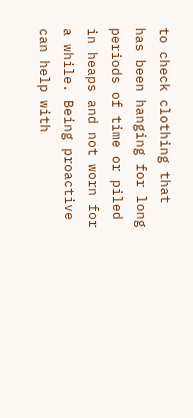to check clothing that has been hanging for long periods of time or piled in heaps and not worn for a while. Being proactive can help with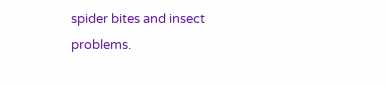spider bites and insect problems.